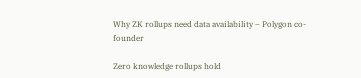Why ZK rollups need data availability – Polygon co-founder

Zero knowledge rollups hold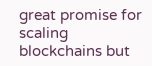great promise for scaling blockchains but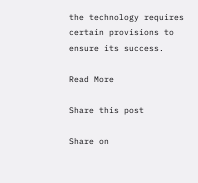the technology requires certain provisions to ensure its success.

Read More

Share this post

Share on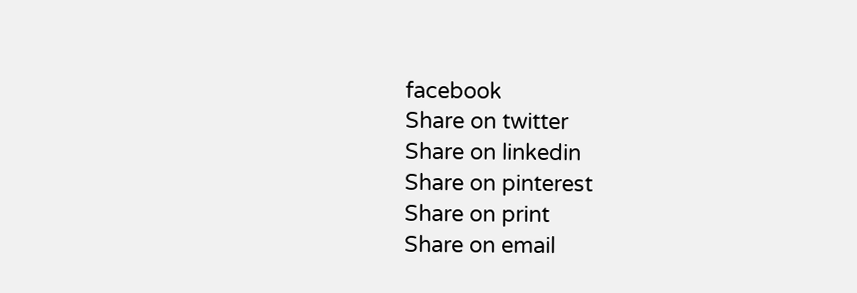facebook
Share on twitter
Share on linkedin
Share on pinterest
Share on print
Share on email